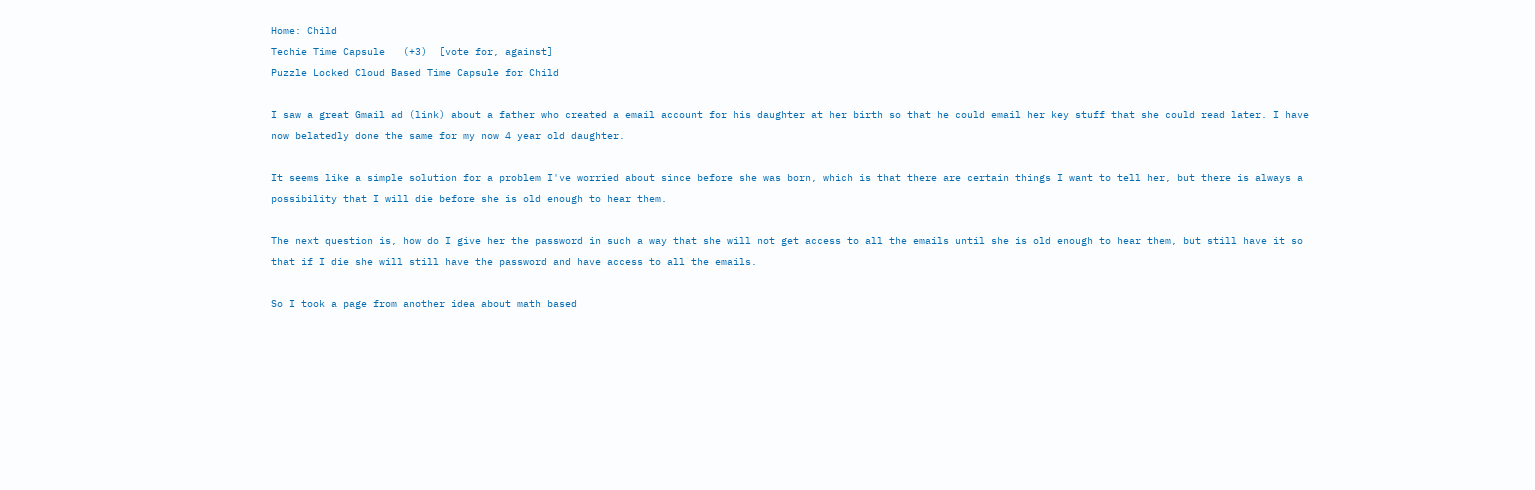Home: Child
Techie Time Capsule   (+3)  [vote for, against]
Puzzle Locked Cloud Based Time Capsule for Child

I saw a great Gmail ad (link) about a father who created a email account for his daughter at her birth so that he could email her key stuff that she could read later. I have now belatedly done the same for my now 4 year old daughter.

It seems like a simple solution for a problem I've worried about since before she was born, which is that there are certain things I want to tell her, but there is always a possibility that I will die before she is old enough to hear them.

The next question is, how do I give her the password in such a way that she will not get access to all the emails until she is old enough to hear them, but still have it so that if I die she will still have the password and have access to all the emails.

So I took a page from another idea about math based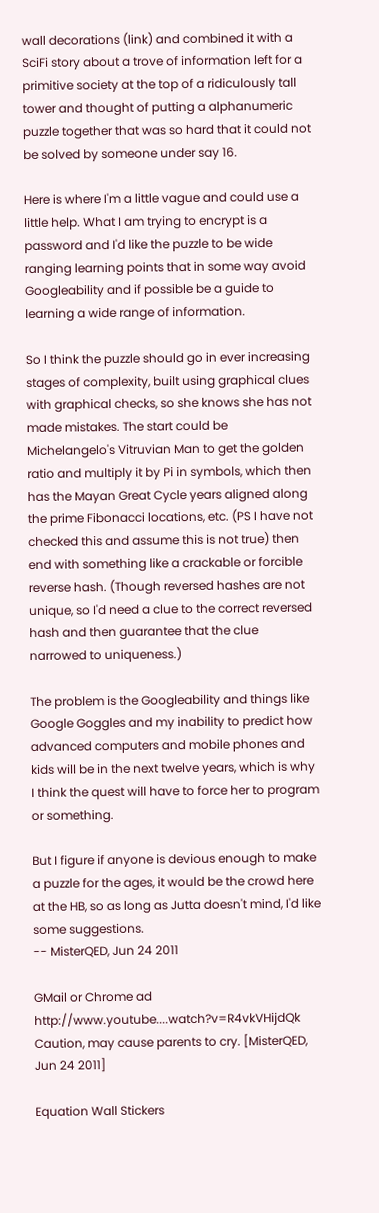wall decorations (link) and combined it with a SciFi story about a trove of information left for a primitive society at the top of a ridiculously tall tower and thought of putting a alphanumeric puzzle together that was so hard that it could not be solved by someone under say 16.

Here is where I'm a little vague and could use a little help. What I am trying to encrypt is a password and I'd like the puzzle to be wide ranging learning points that in some way avoid Googleability and if possible be a guide to learning a wide range of information.

So I think the puzzle should go in ever increasing stages of complexity, built using graphical clues with graphical checks, so she knows she has not made mistakes. The start could be Michelangelo's Vitruvian Man to get the golden ratio and multiply it by Pi in symbols, which then has the Mayan Great Cycle years aligned along the prime Fibonacci locations, etc. (PS I have not checked this and assume this is not true) then end with something like a crackable or forcible reverse hash. (Though reversed hashes are not unique, so I'd need a clue to the correct reversed hash and then guarantee that the clue narrowed to uniqueness.)

The problem is the Googleability and things like Google Goggles and my inability to predict how advanced computers and mobile phones and kids will be in the next twelve years, which is why I think the quest will have to force her to program or something.

But I figure if anyone is devious enough to make a puzzle for the ages, it would be the crowd here at the HB, so as long as Jutta doesn't mind, I'd like some suggestions.
-- MisterQED, Jun 24 2011

GMail or Chrome ad http://www.youtube....watch?v=R4vkVHijdQk
Caution, may cause parents to cry. [MisterQED, Jun 24 2011]

Equation Wall Stickers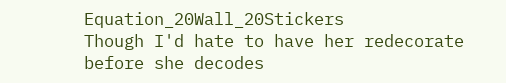Equation_20Wall_20Stickers
Though I'd hate to have her redecorate before she decodes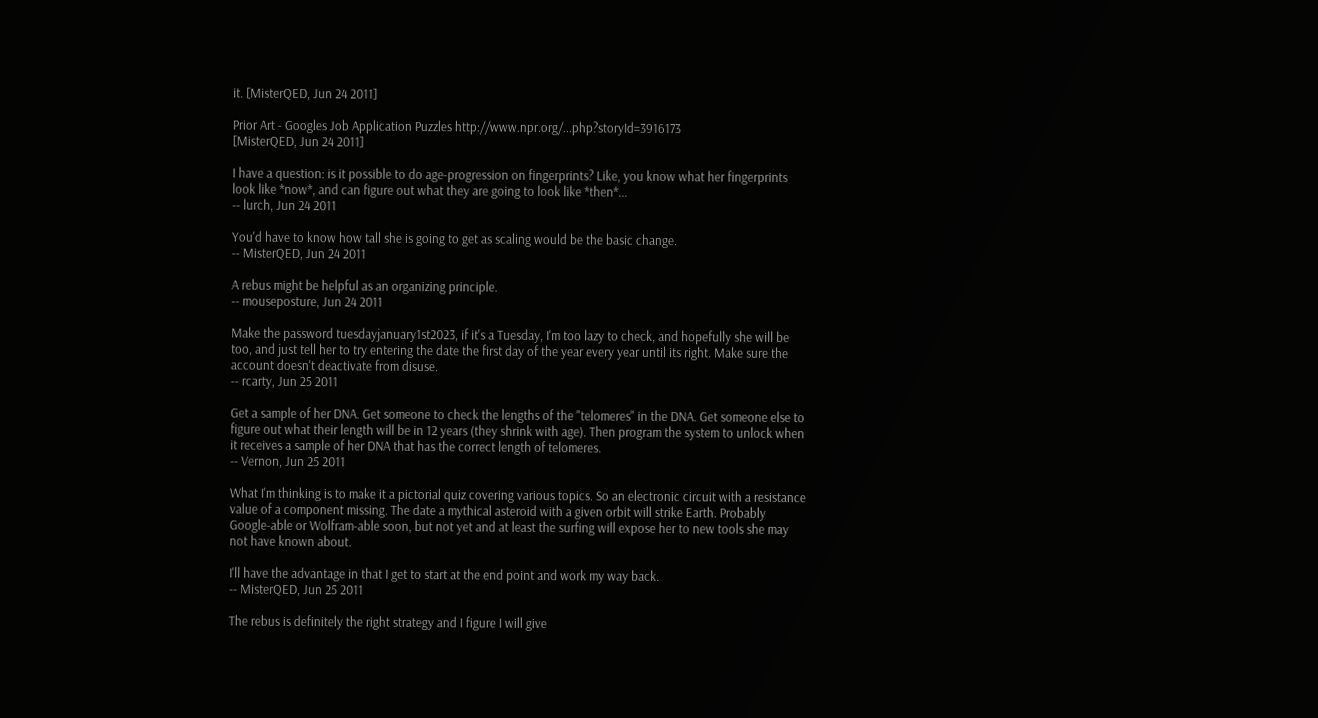it. [MisterQED, Jun 24 2011]

Prior Art - Googles Job Application Puzzles http://www.npr.org/...php?storyId=3916173
[MisterQED, Jun 24 2011]

I have a question: is it possible to do age-progression on fingerprints? Like, you know what her fingerprints look like *now*, and can figure out what they are going to look like *then*...
-- lurch, Jun 24 2011

You'd have to know how tall she is going to get as scaling would be the basic change.
-- MisterQED, Jun 24 2011

A rebus might be helpful as an organizing principle.
-- mouseposture, Jun 24 2011

Make the password tuesdayjanuary1st2023, if it's a Tuesday, I'm too lazy to check, and hopefully she will be too, and just tell her to try entering the date the first day of the year every year until its right. Make sure the account doesn't deactivate from disuse.
-- rcarty, Jun 25 2011

Get a sample of her DNA. Get someone to check the lengths of the "telomeres" in the DNA. Get someone else to figure out what their length will be in 12 years (they shrink with age). Then program the system to unlock when it receives a sample of her DNA that has the correct length of telomeres.
-- Vernon, Jun 25 2011

What I'm thinking is to make it a pictorial quiz covering various topics. So an electronic circuit with a resistance value of a component missing. The date a mythical asteroid with a given orbit will strike Earth. Probably Google-able or Wolfram-able soon, but not yet and at least the surfing will expose her to new tools she may not have known about.

I'll have the advantage in that I get to start at the end point and work my way back.
-- MisterQED, Jun 25 2011

The rebus is definitely the right strategy and I figure I will give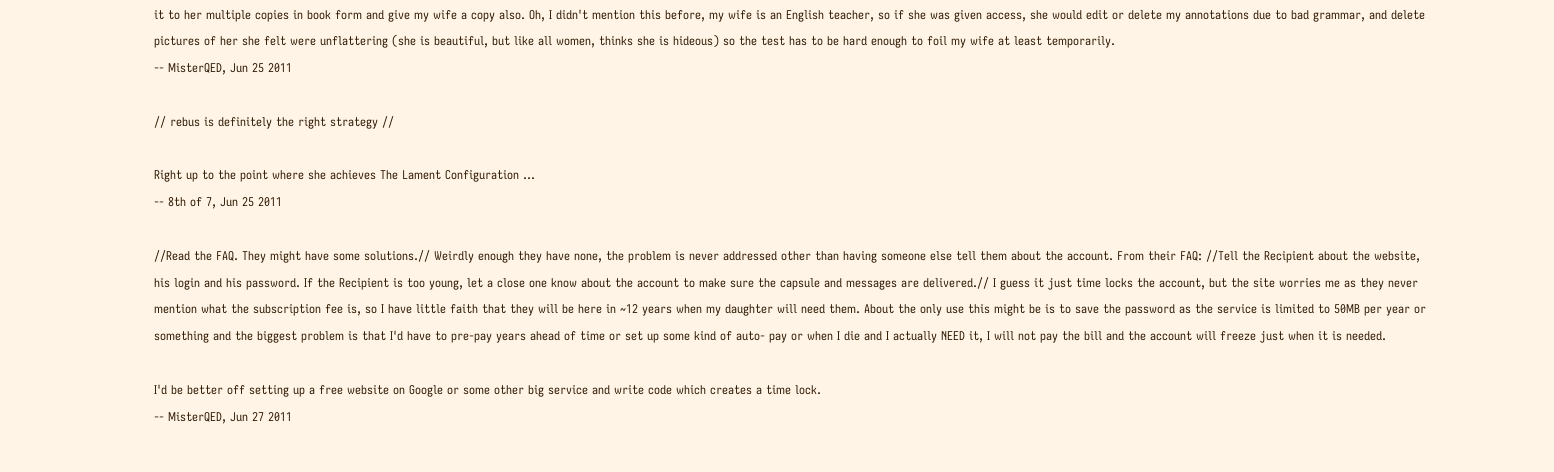it to her multiple copies in book form and give my wife a copy also. Oh, I didn't mention this before, my wife is an English teacher, so if she was given access, she would edit or delete my annotations due to bad grammar, and delete pictures of her she felt were unflattering (she is beautiful, but like all women, thinks she is hideous) so the test has to be hard enough to foil my wife at least temporarily.
-- MisterQED, Jun 25 2011

// rebus is definitely the right strategy //

Right up to the point where she achieves The Lament Configuration ...
-- 8th of 7, Jun 25 2011

//Read the FAQ. They might have some solutions.// Weirdly enough they have none, the problem is never addressed other than having someone else tell them about the account. From their FAQ: //Tell the Recipient about the website, his login and his password. If the Recipient is too young, let a close one know about the account to make sure the capsule and messages are delivered.// I guess it just time locks the account, but the site worries me as they never mention what the subscription fee is, so I have little faith that they will be here in ~12 years when my daughter will need them. About the only use this might be is to save the password as the service is limited to 50MB per year or something and the biggest problem is that I'd have to pre-pay years ahead of time or set up some kind of auto- pay or when I die and I actually NEED it, I will not pay the bill and the account will freeze just when it is needed.

I'd be better off setting up a free website on Google or some other big service and write code which creates a time lock.
-- MisterQED, Jun 27 2011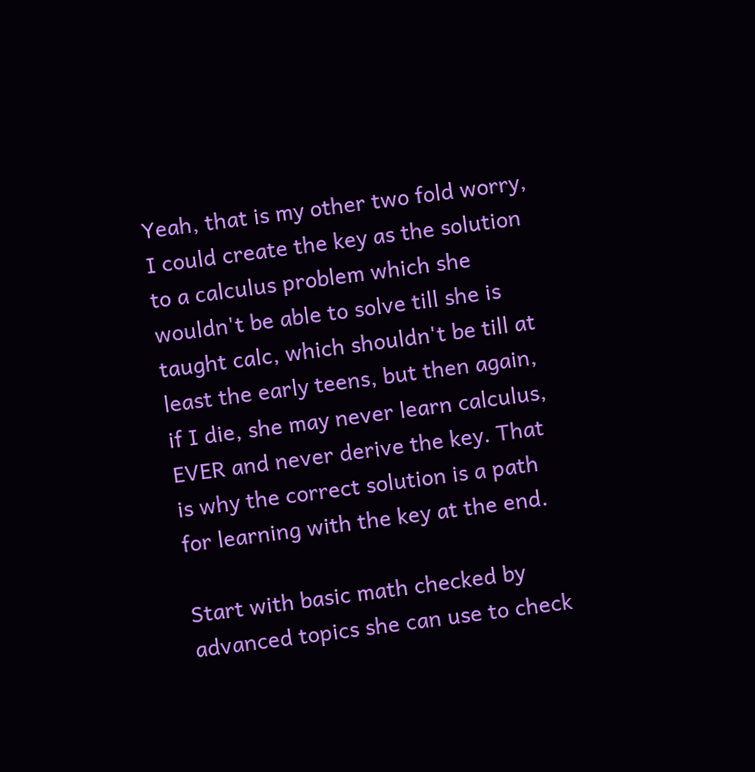Yeah, that is my other two fold worry, I could create the key as the solution to a calculus problem which she wouldn't be able to solve till she is taught calc, which shouldn't be till at least the early teens, but then again, if I die, she may never learn calculus, EVER and never derive the key. That is why the correct solution is a path for learning with the key at the end.

Start with basic math checked by advanced topics she can use to check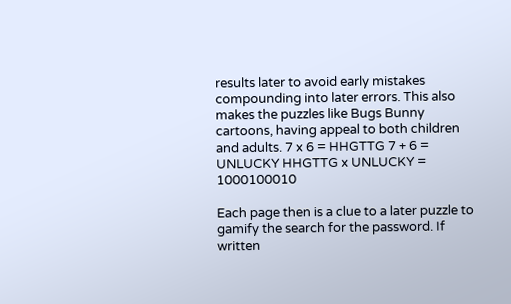results later to avoid early mistakes compounding into later errors. This also makes the puzzles like Bugs Bunny cartoons, having appeal to both children and adults. 7 x 6 = HHGTTG 7 + 6 = UNLUCKY HHGTTG x UNLUCKY = 1000100010

Each page then is a clue to a later puzzle to gamify the search for the password. If written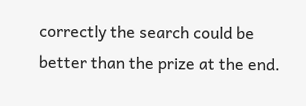correctly the search could be better than the prize at the end.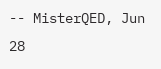-- MisterQED, Jun 28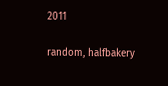2011

random, halfbakery